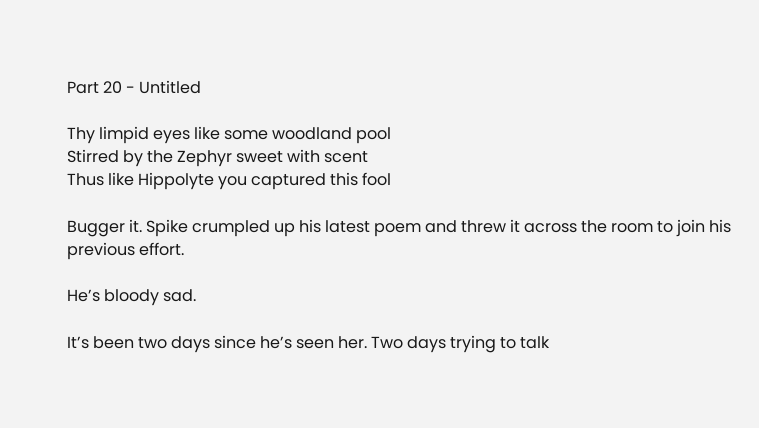Part 20 - Untitled

Thy limpid eyes like some woodland pool
Stirred by the Zephyr sweet with scent
Thus like Hippolyte you captured this fool

Bugger it. Spike crumpled up his latest poem and threw it across the room to join his previous effort.

He’s bloody sad.

It’s been two days since he’s seen her. Two days trying to talk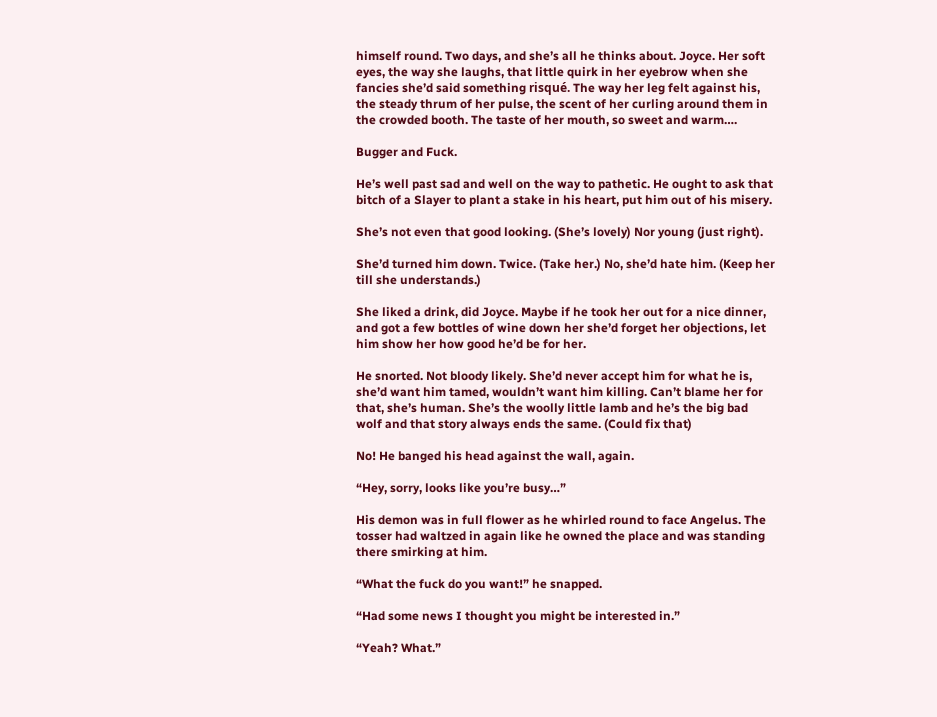himself round. Two days, and she’s all he thinks about. Joyce. Her soft eyes, the way she laughs, that little quirk in her eyebrow when she fancies she’d said something risqué. The way her leg felt against his, the steady thrum of her pulse, the scent of her curling around them in the crowded booth. The taste of her mouth, so sweet and warm….

Bugger and Fuck.

He’s well past sad and well on the way to pathetic. He ought to ask that bitch of a Slayer to plant a stake in his heart, put him out of his misery.

She’s not even that good looking. (She’s lovely) Nor young (just right).

She’d turned him down. Twice. (Take her.) No, she’d hate him. (Keep her till she understands.)

She liked a drink, did Joyce. Maybe if he took her out for a nice dinner, and got a few bottles of wine down her she’d forget her objections, let him show her how good he’d be for her.

He snorted. Not bloody likely. She’d never accept him for what he is, she’d want him tamed, wouldn’t want him killing. Can’t blame her for that, she’s human. She’s the woolly little lamb and he’s the big bad wolf and that story always ends the same. (Could fix that)

No! He banged his head against the wall, again.

“Hey, sorry, looks like you’re busy…”

His demon was in full flower as he whirled round to face Angelus. The tosser had waltzed in again like he owned the place and was standing there smirking at him.

“What the fuck do you want!” he snapped.

“Had some news I thought you might be interested in.”

“Yeah? What.”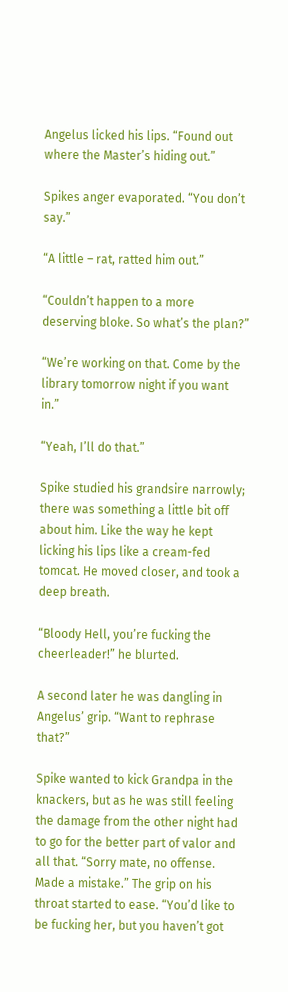Angelus licked his lips. “Found out where the Master’s hiding out.”

Spikes anger evaporated. “You don’t say.”

“A little – rat, ratted him out.”

“Couldn’t happen to a more deserving bloke. So what’s the plan?”

“We’re working on that. Come by the library tomorrow night if you want in.”

“Yeah, I’ll do that.”

Spike studied his grandsire narrowly; there was something a little bit off about him. Like the way he kept licking his lips like a cream-fed tomcat. He moved closer, and took a deep breath.

“Bloody Hell, you’re fucking the cheerleader!” he blurted.

A second later he was dangling in Angelus’ grip. “Want to rephrase that?”

Spike wanted to kick Grandpa in the knackers, but as he was still feeling the damage from the other night had to go for the better part of valor and all that. “Sorry mate, no offense. Made a mistake.” The grip on his throat started to ease. “You’d like to be fucking her, but you haven’t got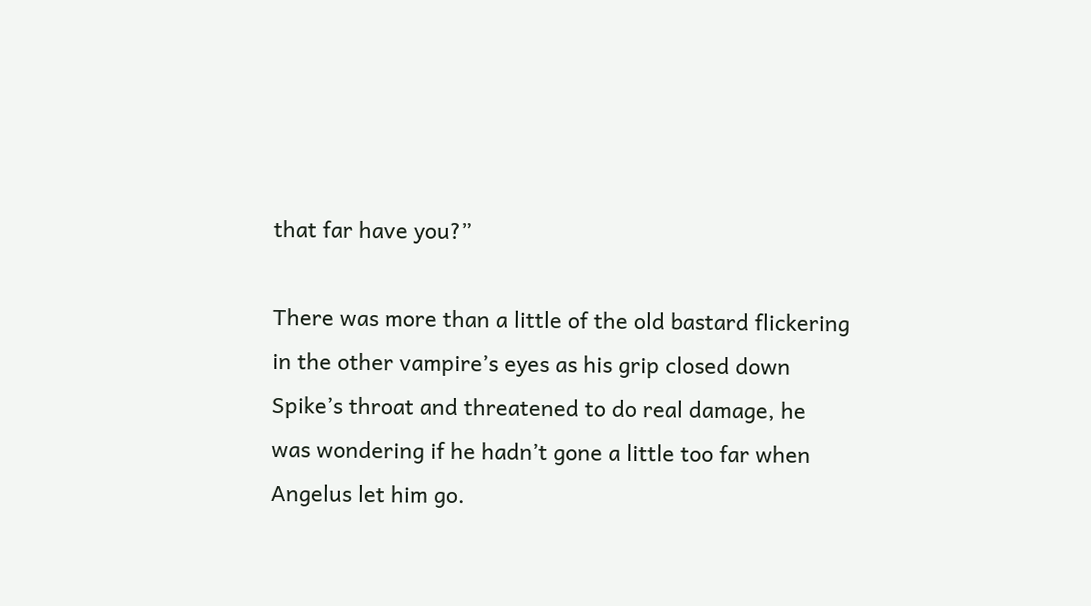that far have you?”

There was more than a little of the old bastard flickering in the other vampire’s eyes as his grip closed down Spike’s throat and threatened to do real damage, he was wondering if he hadn’t gone a little too far when Angelus let him go.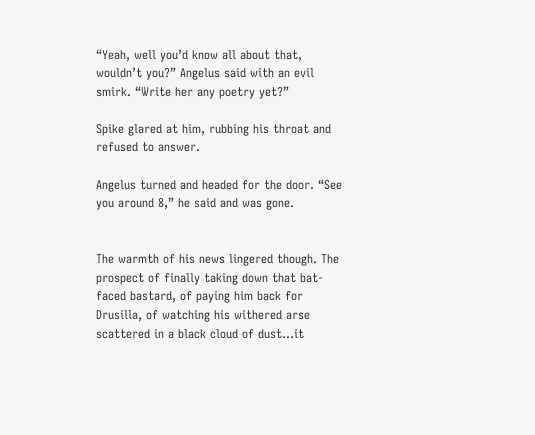“Yeah, well you’d know all about that, wouldn’t you?” Angelus said with an evil smirk. “Write her any poetry yet?”

Spike glared at him, rubbing his throat and refused to answer.

Angelus turned and headed for the door. “See you around 8,” he said and was gone.


The warmth of his news lingered though. The prospect of finally taking down that bat-faced bastard, of paying him back for Drusilla, of watching his withered arse scattered in a black cloud of dust…it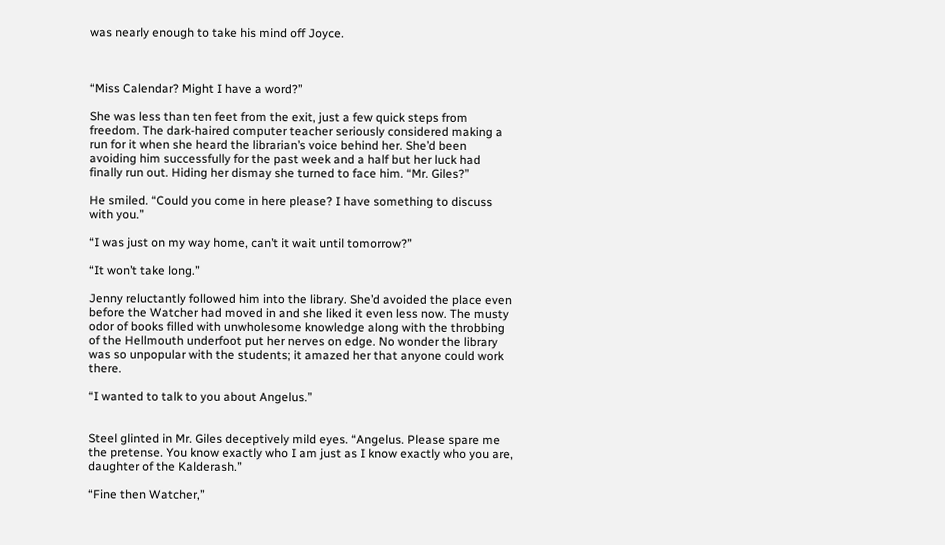was nearly enough to take his mind off Joyce.



“Miss Calendar? Might I have a word?”

She was less than ten feet from the exit, just a few quick steps from freedom. The dark-haired computer teacher seriously considered making a run for it when she heard the librarian’s voice behind her. She’d been avoiding him successfully for the past week and a half but her luck had finally run out. Hiding her dismay she turned to face him. “Mr. Giles?”

He smiled. “Could you come in here please? I have something to discuss with you.”

“I was just on my way home, can’t it wait until tomorrow?”

“It won’t take long.”

Jenny reluctantly followed him into the library. She’d avoided the place even before the Watcher had moved in and she liked it even less now. The musty odor of books filled with unwholesome knowledge along with the throbbing of the Hellmouth underfoot put her nerves on edge. No wonder the library was so unpopular with the students; it amazed her that anyone could work there.

“I wanted to talk to you about Angelus.”


Steel glinted in Mr. Giles deceptively mild eyes. “Angelus. Please spare me the pretense. You know exactly who I am just as I know exactly who you are, daughter of the Kalderash.”

“Fine then Watcher,”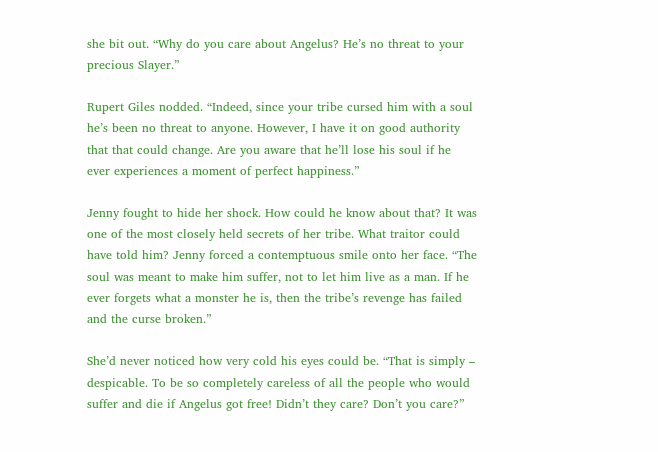she bit out. “Why do you care about Angelus? He’s no threat to your precious Slayer.”

Rupert Giles nodded. “Indeed, since your tribe cursed him with a soul he’s been no threat to anyone. However, I have it on good authority that that could change. Are you aware that he’ll lose his soul if he ever experiences a moment of perfect happiness.”

Jenny fought to hide her shock. How could he know about that? It was one of the most closely held secrets of her tribe. What traitor could have told him? Jenny forced a contemptuous smile onto her face. “The soul was meant to make him suffer, not to let him live as a man. If he ever forgets what a monster he is, then the tribe’s revenge has failed and the curse broken.”

She’d never noticed how very cold his eyes could be. “That is simply – despicable. To be so completely careless of all the people who would suffer and die if Angelus got free! Didn’t they care? Don’t you care?”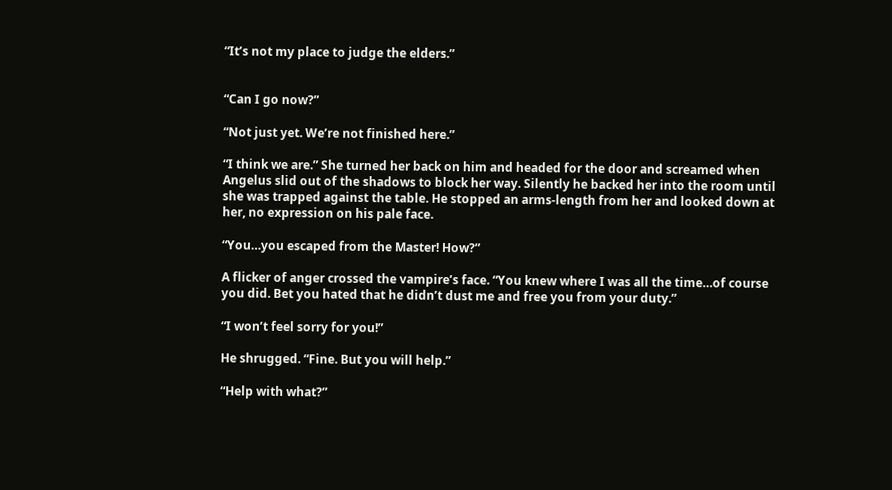“It’s not my place to judge the elders.”


“Can I go now?”

“Not just yet. We’re not finished here.”

“I think we are.” She turned her back on him and headed for the door and screamed when Angelus slid out of the shadows to block her way. Silently he backed her into the room until she was trapped against the table. He stopped an arms-length from her and looked down at her, no expression on his pale face.

“You…you escaped from the Master! How?”

A flicker of anger crossed the vampire’s face. “You knew where I was all the time…of course you did. Bet you hated that he didn’t dust me and free you from your duty.”

“I won’t feel sorry for you!”

He shrugged. “Fine. But you will help.”

“Help with what?”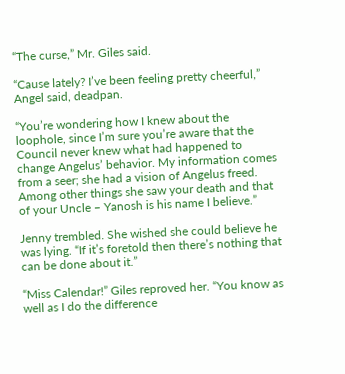“The curse,” Mr. Giles said.

“Cause lately? I’ve been feeling pretty cheerful,” Angel said, deadpan.

“You’re wondering how I knew about the loophole, since I’m sure you’re aware that the Council never knew what had happened to change Angelus’ behavior. My information comes from a seer; she had a vision of Angelus freed. Among other things she saw your death and that of your Uncle – Yanosh is his name I believe.”

Jenny trembled. She wished she could believe he was lying. “If it’s foretold then there’s nothing that can be done about it.”

“Miss Calendar!” Giles reproved her. “You know as well as I do the difference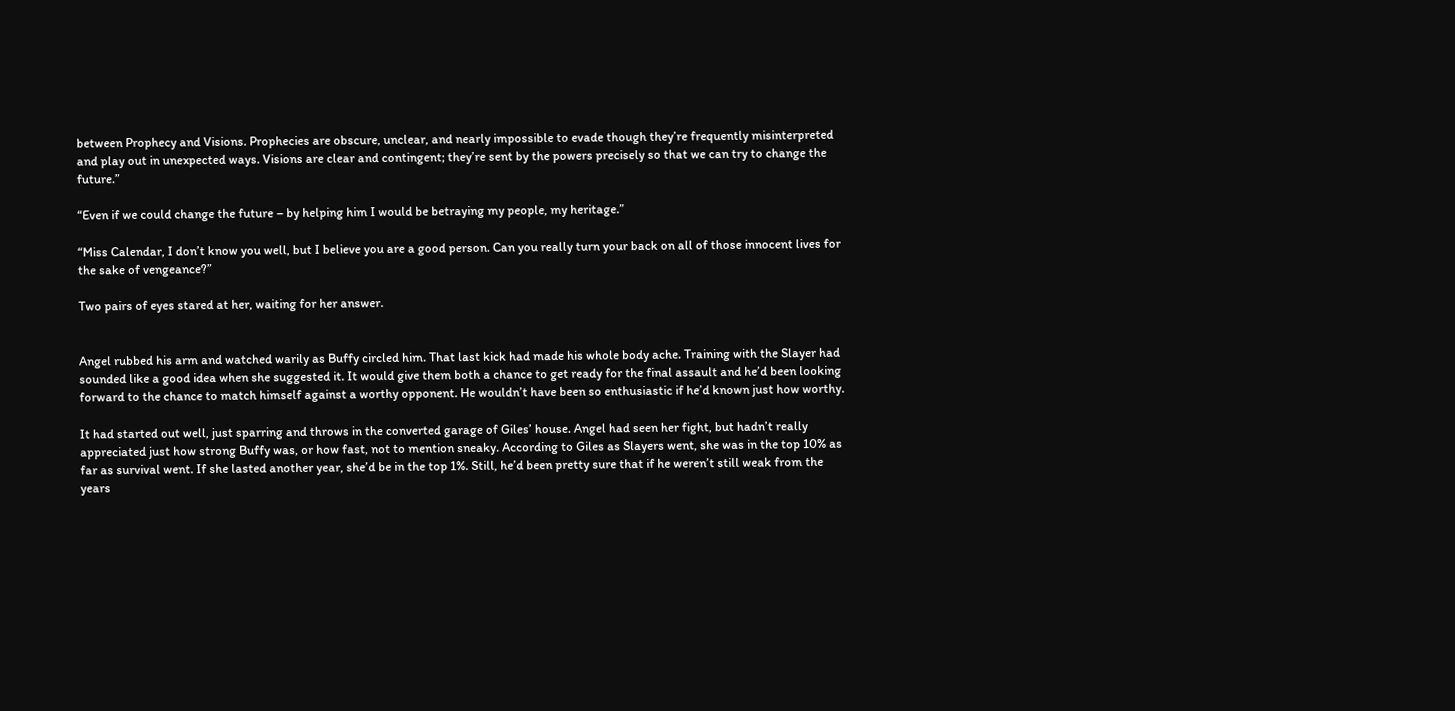between Prophecy and Visions. Prophecies are obscure, unclear, and nearly impossible to evade though they’re frequently misinterpreted and play out in unexpected ways. Visions are clear and contingent; they’re sent by the powers precisely so that we can try to change the future.”

“Even if we could change the future – by helping him I would be betraying my people, my heritage.”

“Miss Calendar, I don’t know you well, but I believe you are a good person. Can you really turn your back on all of those innocent lives for the sake of vengeance?”

Two pairs of eyes stared at her, waiting for her answer.


Angel rubbed his arm and watched warily as Buffy circled him. That last kick had made his whole body ache. Training with the Slayer had sounded like a good idea when she suggested it. It would give them both a chance to get ready for the final assault and he’d been looking forward to the chance to match himself against a worthy opponent. He wouldn’t have been so enthusiastic if he’d known just how worthy.

It had started out well, just sparring and throws in the converted garage of Giles’ house. Angel had seen her fight, but hadn’t really appreciated just how strong Buffy was, or how fast, not to mention sneaky. According to Giles as Slayers went, she was in the top 10% as far as survival went. If she lasted another year, she’d be in the top 1%. Still, he’d been pretty sure that if he weren’t still weak from the years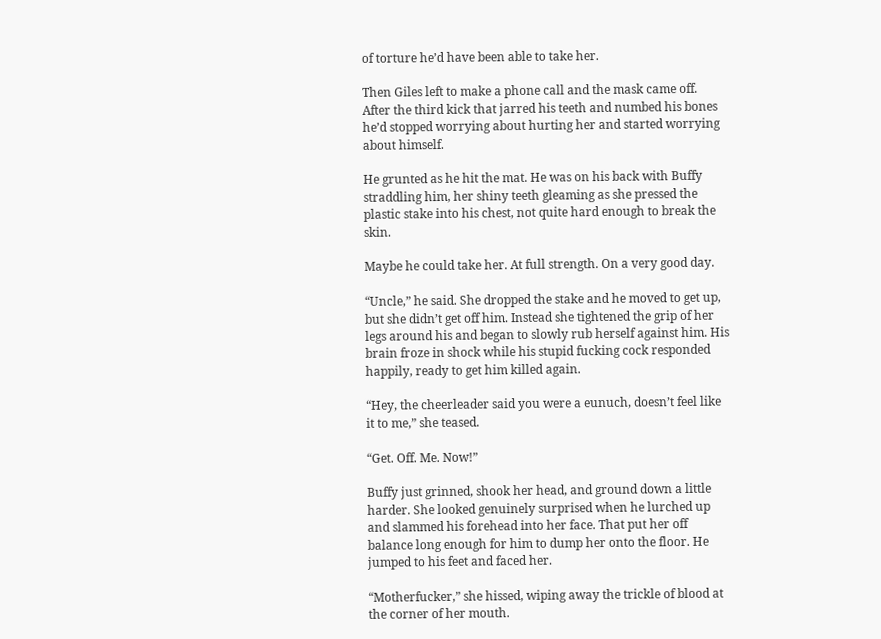of torture he’d have been able to take her.

Then Giles left to make a phone call and the mask came off. After the third kick that jarred his teeth and numbed his bones he’d stopped worrying about hurting her and started worrying about himself.

He grunted as he hit the mat. He was on his back with Buffy straddling him, her shiny teeth gleaming as she pressed the plastic stake into his chest, not quite hard enough to break the skin.

Maybe he could take her. At full strength. On a very good day.

“Uncle,” he said. She dropped the stake and he moved to get up, but she didn’t get off him. Instead she tightened the grip of her legs around his and began to slowly rub herself against him. His brain froze in shock while his stupid fucking cock responded happily, ready to get him killed again.

“Hey, the cheerleader said you were a eunuch, doesn’t feel like it to me,” she teased.

“Get. Off. Me. Now!”

Buffy just grinned, shook her head, and ground down a little harder. She looked genuinely surprised when he lurched up and slammed his forehead into her face. That put her off balance long enough for him to dump her onto the floor. He jumped to his feet and faced her.

“Motherfucker,” she hissed, wiping away the trickle of blood at the corner of her mouth.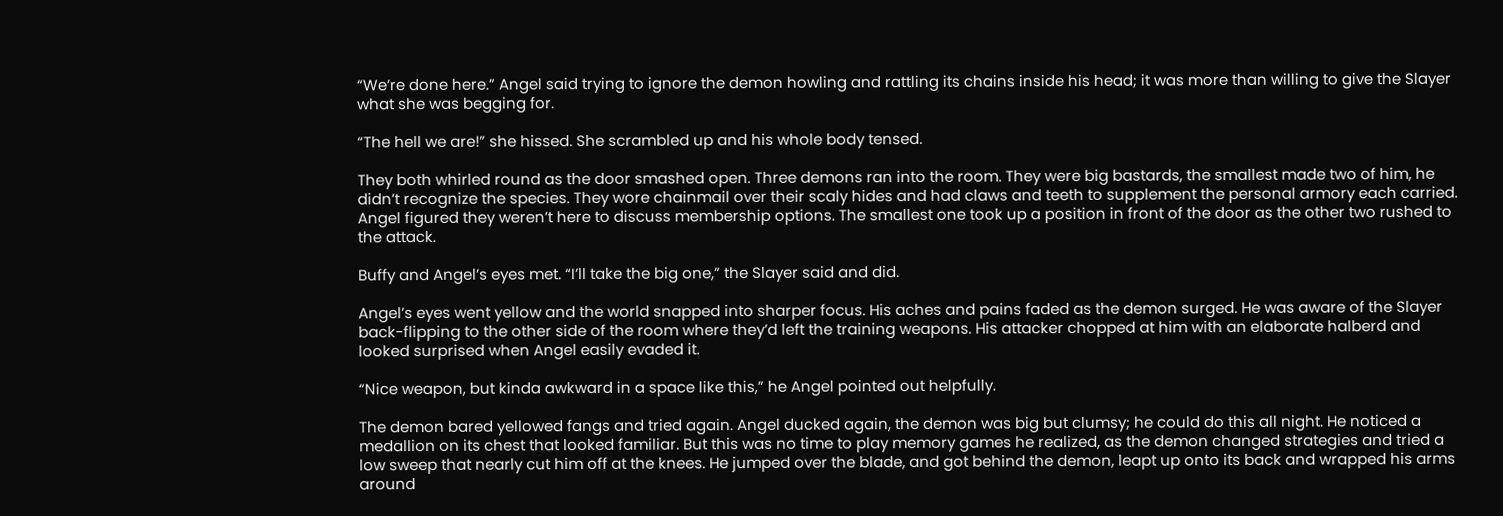“We’re done here.” Angel said trying to ignore the demon howling and rattling its chains inside his head; it was more than willing to give the Slayer what she was begging for.

“The hell we are!” she hissed. She scrambled up and his whole body tensed.

They both whirled round as the door smashed open. Three demons ran into the room. They were big bastards, the smallest made two of him, he didn’t recognize the species. They wore chainmail over their scaly hides and had claws and teeth to supplement the personal armory each carried. Angel figured they weren’t here to discuss membership options. The smallest one took up a position in front of the door as the other two rushed to the attack.

Buffy and Angel’s eyes met. “I’ll take the big one,” the Slayer said and did.

Angel’s eyes went yellow and the world snapped into sharper focus. His aches and pains faded as the demon surged. He was aware of the Slayer back-flipping to the other side of the room where they’d left the training weapons. His attacker chopped at him with an elaborate halberd and looked surprised when Angel easily evaded it.

“Nice weapon, but kinda awkward in a space like this,” he Angel pointed out helpfully.

The demon bared yellowed fangs and tried again. Angel ducked again, the demon was big but clumsy; he could do this all night. He noticed a medallion on its chest that looked familiar. But this was no time to play memory games he realized, as the demon changed strategies and tried a low sweep that nearly cut him off at the knees. He jumped over the blade, and got behind the demon, leapt up onto its back and wrapped his arms around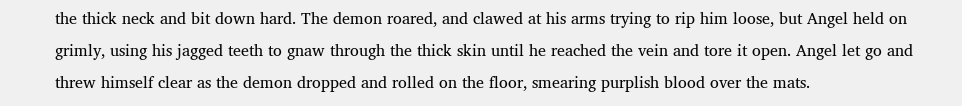the thick neck and bit down hard. The demon roared, and clawed at his arms trying to rip him loose, but Angel held on grimly, using his jagged teeth to gnaw through the thick skin until he reached the vein and tore it open. Angel let go and threw himself clear as the demon dropped and rolled on the floor, smearing purplish blood over the mats.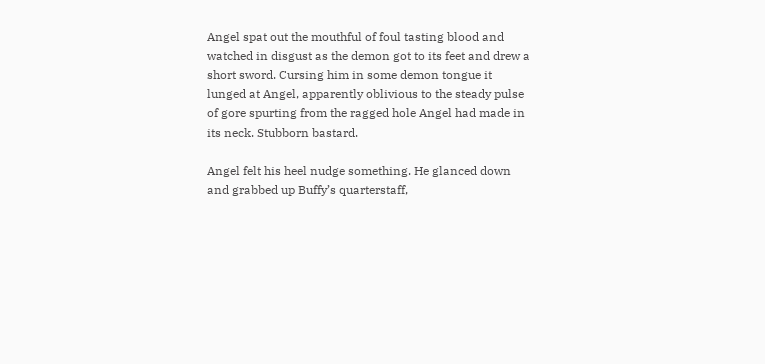Angel spat out the mouthful of foul tasting blood and watched in disgust as the demon got to its feet and drew a short sword. Cursing him in some demon tongue it lunged at Angel, apparently oblivious to the steady pulse of gore spurting from the ragged hole Angel had made in its neck. Stubborn bastard.

Angel felt his heel nudge something. He glanced down and grabbed up Buffy’s quarterstaff,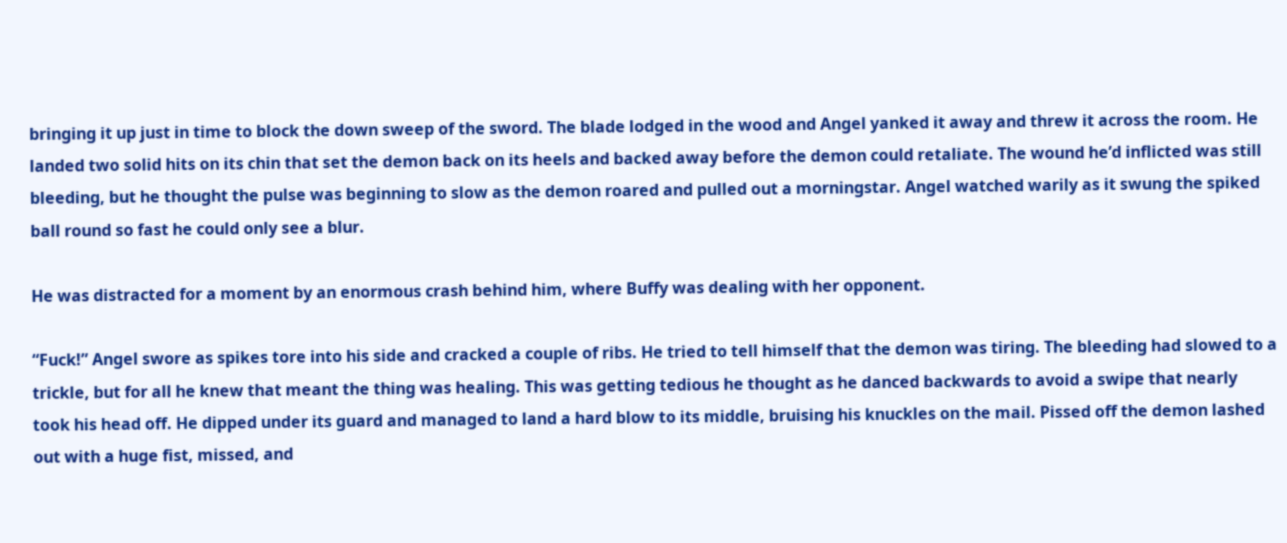bringing it up just in time to block the down sweep of the sword. The blade lodged in the wood and Angel yanked it away and threw it across the room. He landed two solid hits on its chin that set the demon back on its heels and backed away before the demon could retaliate. The wound he’d inflicted was still bleeding, but he thought the pulse was beginning to slow as the demon roared and pulled out a morningstar. Angel watched warily as it swung the spiked ball round so fast he could only see a blur.

He was distracted for a moment by an enormous crash behind him, where Buffy was dealing with her opponent.

“Fuck!” Angel swore as spikes tore into his side and cracked a couple of ribs. He tried to tell himself that the demon was tiring. The bleeding had slowed to a trickle, but for all he knew that meant the thing was healing. This was getting tedious he thought as he danced backwards to avoid a swipe that nearly took his head off. He dipped under its guard and managed to land a hard blow to its middle, bruising his knuckles on the mail. Pissed off the demon lashed out with a huge fist, missed, and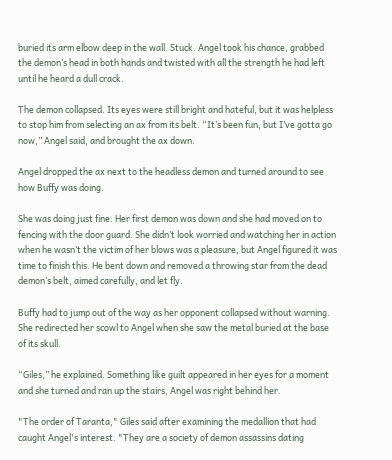buried its arm elbow deep in the wall. Stuck. Angel took his chance, grabbed the demon’s head in both hands and twisted with all the strength he had left until he heard a dull crack.

The demon collapsed. Its eyes were still bright and hateful, but it was helpless to stop him from selecting an ax from its belt. “It’s been fun, but I’ve gotta go now,” Angel said, and brought the ax down.

Angel dropped the ax next to the headless demon and turned around to see how Buffy was doing.

She was doing just fine. Her first demon was down and she had moved on to fencing with the door guard. She didn’t look worried and watching her in action when he wasn’t the victim of her blows was a pleasure, but Angel figured it was time to finish this. He bent down and removed a throwing star from the dead demon’s belt, aimed carefully, and let fly.

Buffy had to jump out of the way as her opponent collapsed without warning. She redirected her scowl to Angel when she saw the metal buried at the base of its skull.

“Giles,” he explained. Something like guilt appeared in her eyes for a moment and she turned and ran up the stairs, Angel was right behind her.

"The order of Taranta," Giles said after examining the medallion that had caught Angel's interest. "They are a society of demon assassins dating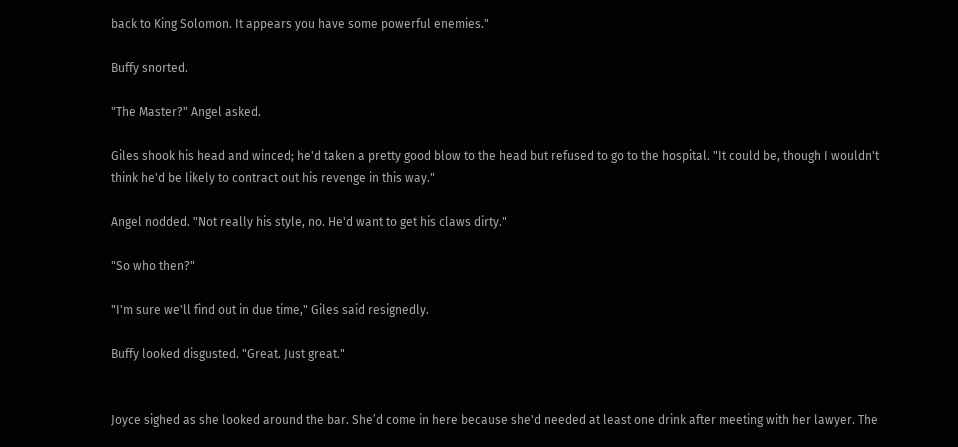back to King Solomon. It appears you have some powerful enemies."

Buffy snorted.

"The Master?" Angel asked.

Giles shook his head and winced; he'd taken a pretty good blow to the head but refused to go to the hospital. "It could be, though I wouldn't think he'd be likely to contract out his revenge in this way."

Angel nodded. "Not really his style, no. He'd want to get his claws dirty."

"So who then?"

"I'm sure we'll find out in due time," Giles said resignedly.

Buffy looked disgusted. "Great. Just great."


Joyce sighed as she looked around the bar. She’d come in here because she'd needed at least one drink after meeting with her lawyer. The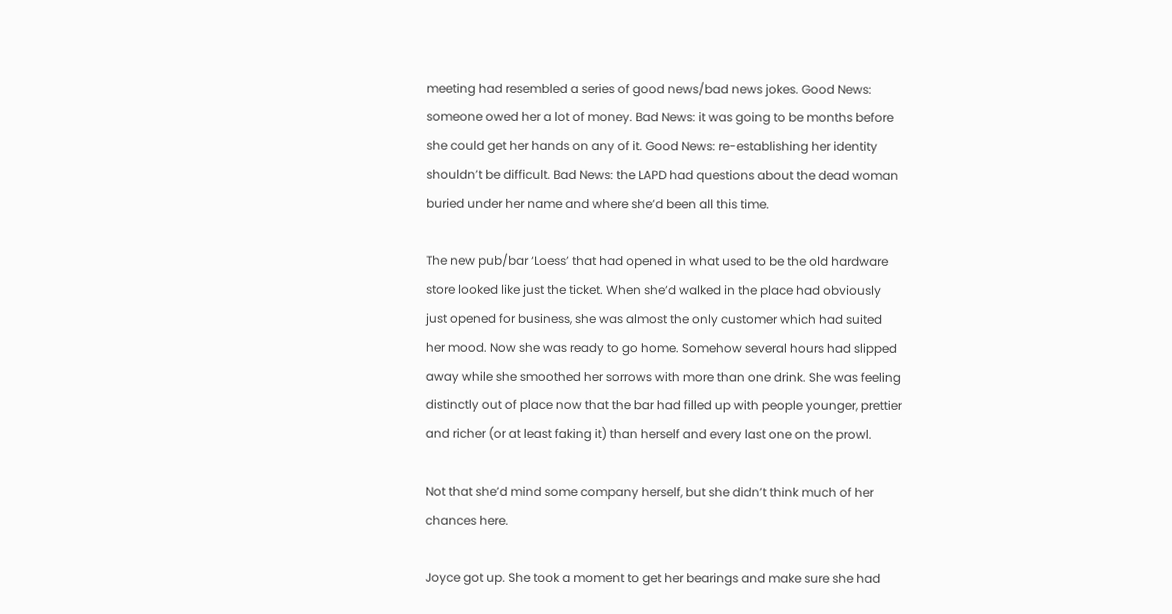meeting had resembled a series of good news/bad news jokes. Good News: someone owed her a lot of money. Bad News: it was going to be months before she could get her hands on any of it. Good News: re-establishing her identity shouldn’t be difficult. Bad News: the LAPD had questions about the dead woman buried under her name and where she’d been all this time.

The new pub/bar ‘Loess’ that had opened in what used to be the old hardware store looked like just the ticket. When she’d walked in the place had obviously just opened for business, she was almost the only customer which had suited her mood. Now she was ready to go home. Somehow several hours had slipped away while she smoothed her sorrows with more than one drink. She was feeling distinctly out of place now that the bar had filled up with people younger, prettier and richer (or at least faking it) than herself and every last one on the prowl.

Not that she’d mind some company herself, but she didn’t think much of her chances here.

Joyce got up. She took a moment to get her bearings and make sure she had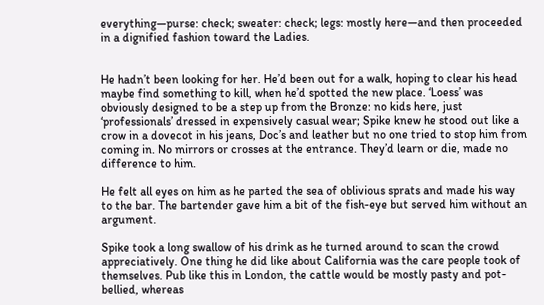everything—purse: check; sweater: check; legs: mostly here—and then proceeded in a dignified fashion toward the Ladies.


He hadn’t been looking for her. He’d been out for a walk, hoping to clear his head maybe find something to kill, when he’d spotted the new place. ‘Loess’ was obviously designed to be a step up from the Bronze: no kids here, just ‘professionals’ dressed in expensively casual wear; Spike knew he stood out like a crow in a dovecot in his jeans, Doc’s and leather but no one tried to stop him from coming in. No mirrors or crosses at the entrance. They’d learn or die, made no difference to him.

He felt all eyes on him as he parted the sea of oblivious sprats and made his way to the bar. The bartender gave him a bit of the fish-eye but served him without an argument.

Spike took a long swallow of his drink as he turned around to scan the crowd appreciatively. One thing he did like about California was the care people took of themselves. Pub like this in London, the cattle would be mostly pasty and pot-bellied, whereas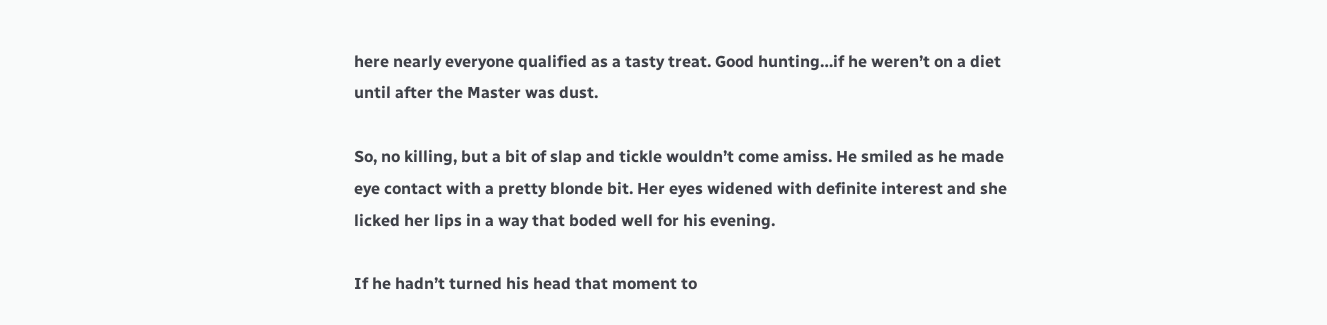here nearly everyone qualified as a tasty treat. Good hunting…if he weren’t on a diet until after the Master was dust.

So, no killing, but a bit of slap and tickle wouldn’t come amiss. He smiled as he made eye contact with a pretty blonde bit. Her eyes widened with definite interest and she licked her lips in a way that boded well for his evening.

If he hadn’t turned his head that moment to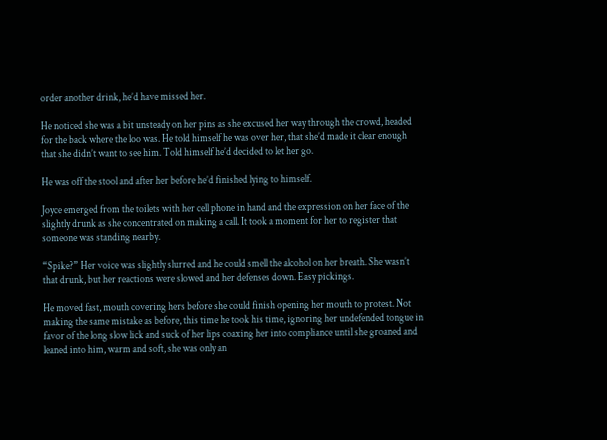order another drink, he’d have missed her.

He noticed she was a bit unsteady on her pins as she excused her way through the crowd, headed for the back where the loo was. He told himself he was over her, that she’d made it clear enough that she didn’t want to see him. Told himself he’d decided to let her go.

He was off the stool and after her before he’d finished lying to himself.

Joyce emerged from the toilets with her cell phone in hand and the expression on her face of the slightly drunk as she concentrated on making a call. It took a moment for her to register that someone was standing nearby.

“Spike?” Her voice was slightly slurred and he could smell the alcohol on her breath. She wasn’t that drunk, but her reactions were slowed and her defenses down. Easy pickings.

He moved fast, mouth covering hers before she could finish opening her mouth to protest. Not making the same mistake as before, this time he took his time, ignoring her undefended tongue in favor of the long slow lick and suck of her lips coaxing her into compliance until she groaned and leaned into him, warm and soft, she was only an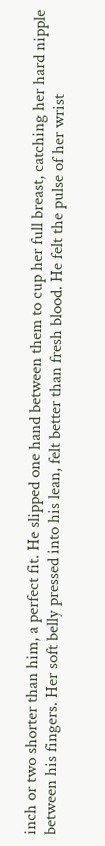inch or two shorter than him, a perfect fit. He slipped one hand between them to cup her full breast, catching her hard nipple between his fingers. Her soft belly pressed into his lean, felt better than fresh blood. He felt the pulse of her wrist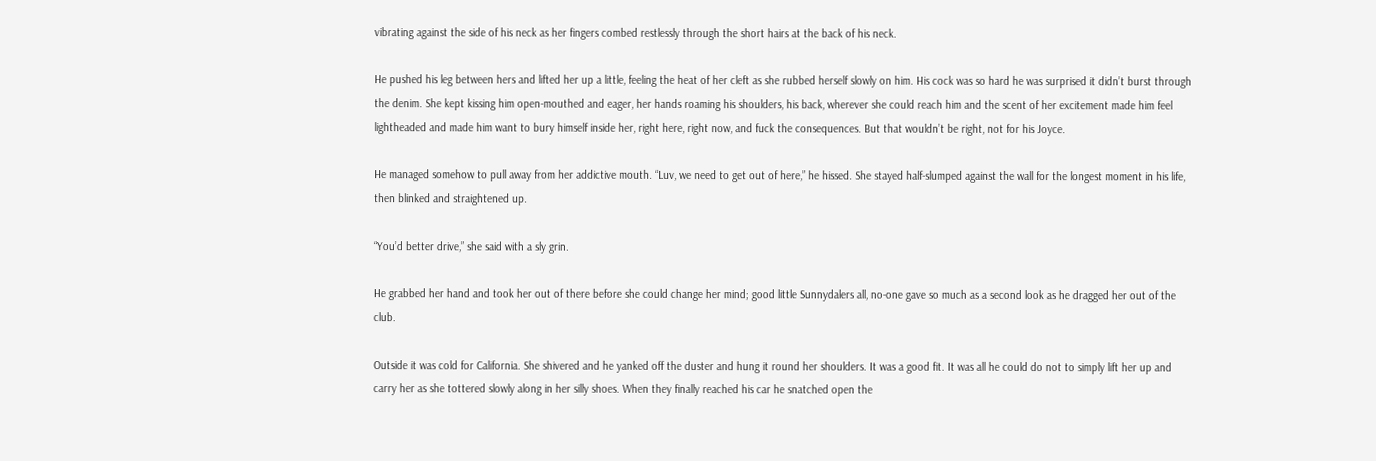vibrating against the side of his neck as her fingers combed restlessly through the short hairs at the back of his neck.

He pushed his leg between hers and lifted her up a little, feeling the heat of her cleft as she rubbed herself slowly on him. His cock was so hard he was surprised it didn’t burst through the denim. She kept kissing him open-mouthed and eager, her hands roaming his shoulders, his back, wherever she could reach him and the scent of her excitement made him feel lightheaded and made him want to bury himself inside her, right here, right now, and fuck the consequences. But that wouldn’t be right, not for his Joyce.

He managed somehow to pull away from her addictive mouth. “Luv, we need to get out of here,” he hissed. She stayed half-slumped against the wall for the longest moment in his life, then blinked and straightened up.

“You’d better drive,” she said with a sly grin.

He grabbed her hand and took her out of there before she could change her mind; good little Sunnydalers all, no-one gave so much as a second look as he dragged her out of the club.

Outside it was cold for California. She shivered and he yanked off the duster and hung it round her shoulders. It was a good fit. It was all he could do not to simply lift her up and carry her as she tottered slowly along in her silly shoes. When they finally reached his car he snatched open the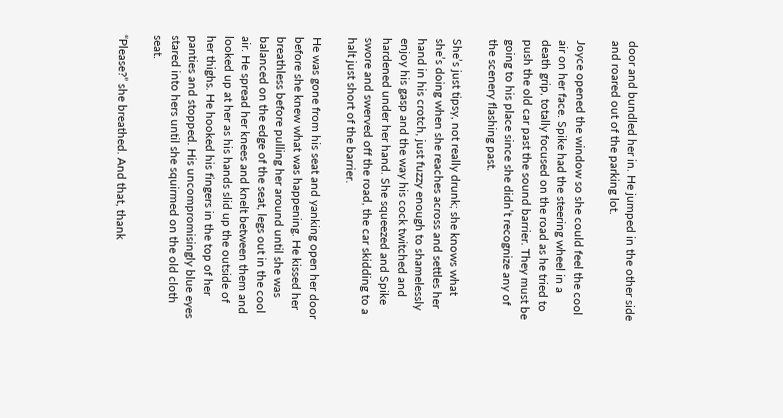door and bundled her in. He jumped in the other side and roared out of the parking lot.

Joyce opened the window so she could feel the cool air on her face. Spike had the steering wheel in a death grip, totally focused on the road as he tried to push the old car past the sound barrier. They must be going to his place since she didn’t recognize any of the scenery flashing past.

She’s just tipsy, not really drunk; she knows what she’s doing when she reaches across and settles her hand in his crotch, just fuzzy enough to shamelessly enjoy his gasp and the way his cock twitched and hardened under her hand. She squeezed and Spike swore and swerved off the road, the car skidding to a halt just short of the barrier.

He was gone from his seat and yanking open her door before she knew what was happening. He kissed her breathless before pulling her around until she was balanced on the edge of the seat, legs out in the cool air. He spread her knees and knelt between them and looked up at her as his hands slid up the outside of her thighs. He hooked his fingers in the top of her panties and stopped. His uncompromisingly blue eyes stared into hers until she squirmed on the old cloth seat.

“Please?” she breathed. And that, thank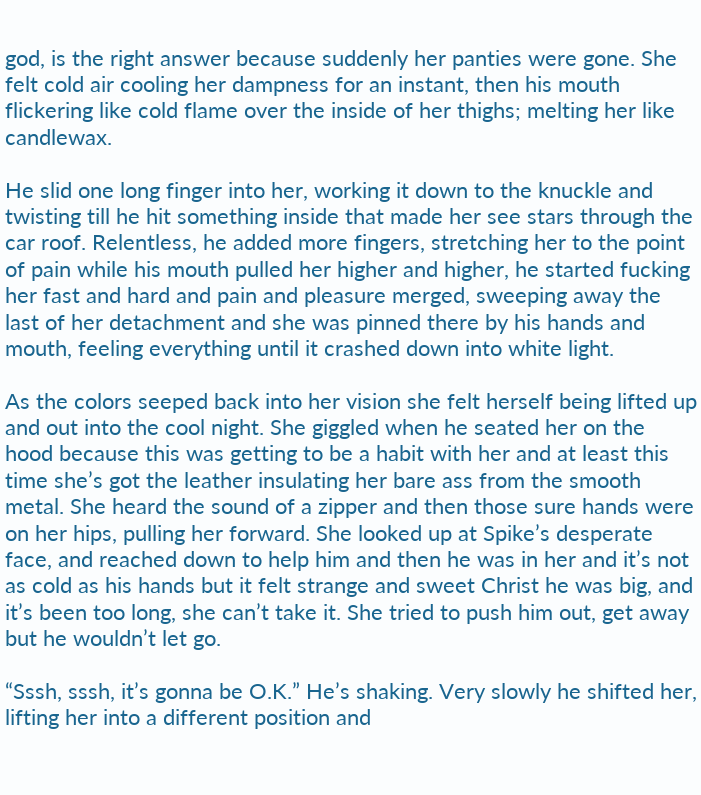god, is the right answer because suddenly her panties were gone. She felt cold air cooling her dampness for an instant, then his mouth flickering like cold flame over the inside of her thighs; melting her like candlewax.

He slid one long finger into her, working it down to the knuckle and twisting till he hit something inside that made her see stars through the car roof. Relentless, he added more fingers, stretching her to the point of pain while his mouth pulled her higher and higher, he started fucking her fast and hard and pain and pleasure merged, sweeping away the last of her detachment and she was pinned there by his hands and mouth, feeling everything until it crashed down into white light.

As the colors seeped back into her vision she felt herself being lifted up and out into the cool night. She giggled when he seated her on the hood because this was getting to be a habit with her and at least this time she’s got the leather insulating her bare ass from the smooth metal. She heard the sound of a zipper and then those sure hands were on her hips, pulling her forward. She looked up at Spike’s desperate face, and reached down to help him and then he was in her and it’s not as cold as his hands but it felt strange and sweet Christ he was big, and it’s been too long, she can’t take it. She tried to push him out, get away but he wouldn’t let go.

“Sssh, sssh, it’s gonna be O.K.” He’s shaking. Very slowly he shifted her, lifting her into a different position and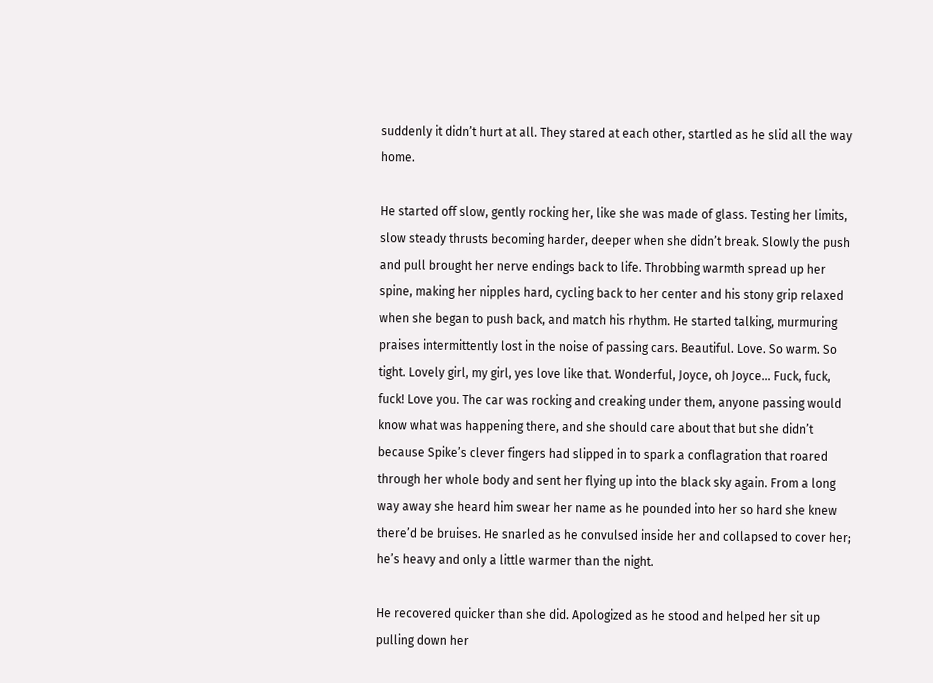suddenly it didn’t hurt at all. They stared at each other, startled as he slid all the way home.

He started off slow, gently rocking her, like she was made of glass. Testing her limits, slow steady thrusts becoming harder, deeper when she didn’t break. Slowly the push and pull brought her nerve endings back to life. Throbbing warmth spread up her spine, making her nipples hard, cycling back to her center and his stony grip relaxed when she began to push back, and match his rhythm. He started talking, murmuring praises intermittently lost in the noise of passing cars. Beautiful. Love. So warm. So tight. Lovely girl, my girl, yes love like that. Wonderful, Joyce, oh Joyce… Fuck, fuck, fuck! Love you. The car was rocking and creaking under them, anyone passing would know what was happening there, and she should care about that but she didn’t because Spike’s clever fingers had slipped in to spark a conflagration that roared through her whole body and sent her flying up into the black sky again. From a long way away she heard him swear her name as he pounded into her so hard she knew there’d be bruises. He snarled as he convulsed inside her and collapsed to cover her; he’s heavy and only a little warmer than the night.

He recovered quicker than she did. Apologized as he stood and helped her sit up pulling down her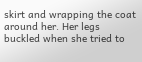skirt and wrapping the coat around her. Her legs buckled when she tried to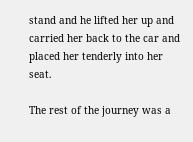stand and he lifted her up and carried her back to the car and placed her tenderly into her seat.

The rest of the journey was a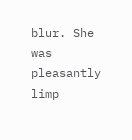blur. She was pleasantly limp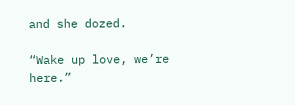and she dozed.

“Wake up love, we’re here.”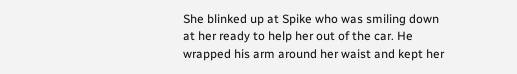She blinked up at Spike who was smiling down at her ready to help her out of the car. He wrapped his arm around her waist and kept her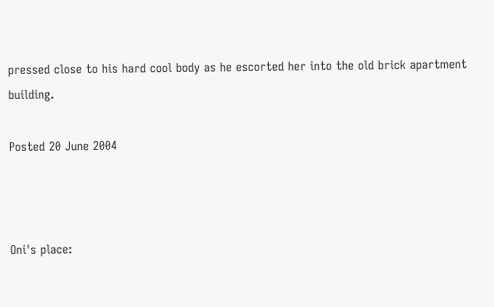pressed close to his hard cool body as he escorted her into the old brick apartment building.

Posted 20 June 2004



Oni's place: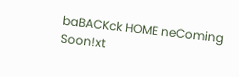baBACKck HOME neComing Soon!xt